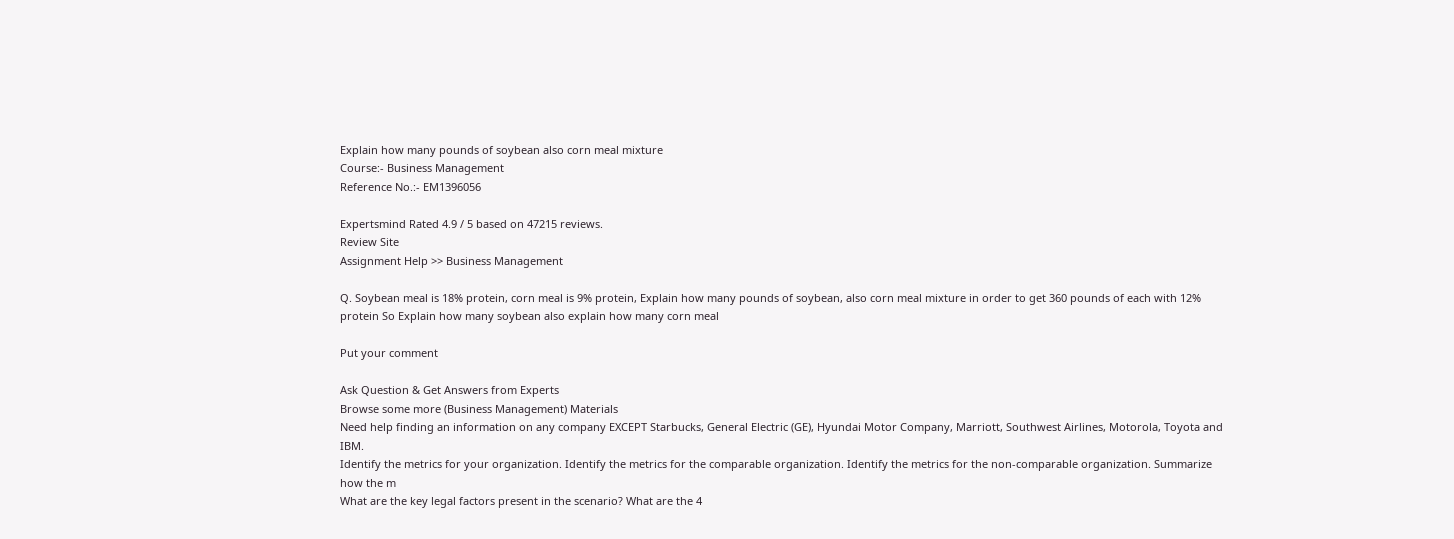Explain how many pounds of soybean also corn meal mixture
Course:- Business Management
Reference No.:- EM1396056

Expertsmind Rated 4.9 / 5 based on 47215 reviews.
Review Site
Assignment Help >> Business Management

Q. Soybean meal is 18% protein, corn meal is 9% protein, Explain how many pounds of soybean, also corn meal mixture in order to get 360 pounds of each with 12% protein So Explain how many soybean also explain how many corn meal

Put your comment

Ask Question & Get Answers from Experts
Browse some more (Business Management) Materials
Need help finding an information on any company EXCEPT Starbucks, General Electric (GE), Hyundai Motor Company, Marriott, Southwest Airlines, Motorola, Toyota and IBM.
Identify the metrics for your organization. Identify the metrics for the comparable organization. Identify the metrics for the non-comparable organization. Summarize how the m
What are the key legal factors present in the scenario? What are the 4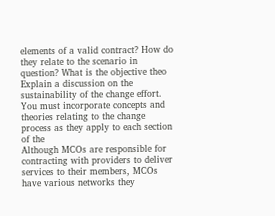elements of a valid contract? How do they relate to the scenario in question? What is the objective theo
Explain a discussion on the sustainability of the change effort. You must incorporate concepts and theories relating to the change process as they apply to each section of the
Although MCOs are responsible for contracting with providers to deliver services to their members, MCOs have various networks they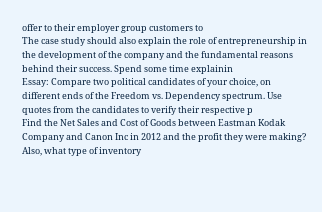offer to their employer group customers to
The case study should also explain the role of entrepreneurship in the development of the company and the fundamental reasons behind their success. Spend some time explainin
Essay: Compare two political candidates of your choice, on different ends of the Freedom vs. Dependency spectrum. Use quotes from the candidates to verify their respective p
Find the Net Sales and Cost of Goods between Eastman Kodak Company and Canon Inc in 2012 and the profit they were making? Also, what type of inventory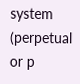system (perpetual or p